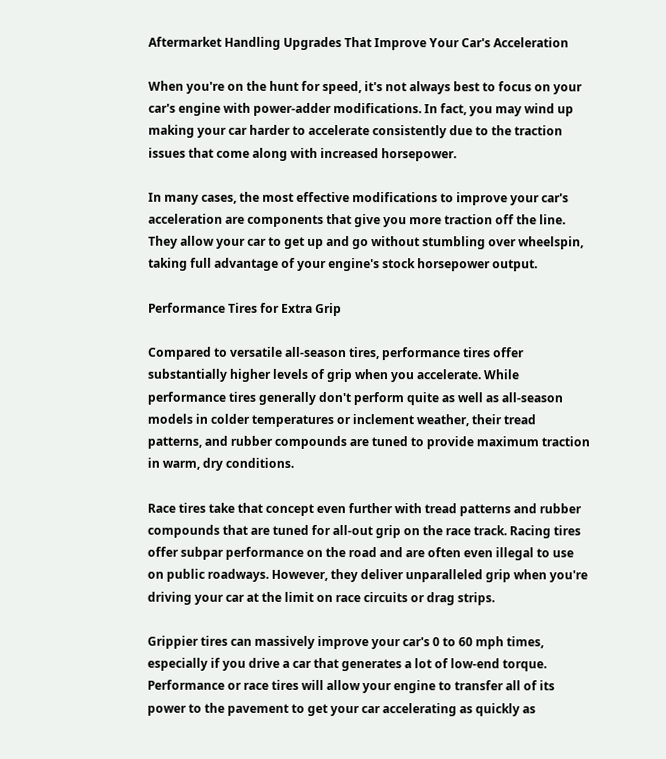Aftermarket Handling Upgrades That Improve Your Car's Acceleration

When you're on the hunt for speed, it's not always best to focus on your car's engine with power-adder modifications. In fact, you may wind up making your car harder to accelerate consistently due to the traction issues that come along with increased horsepower.

In many cases, the most effective modifications to improve your car's acceleration are components that give you more traction off the line. They allow your car to get up and go without stumbling over wheelspin, taking full advantage of your engine's stock horsepower output.

Performance Tires for Extra Grip

Compared to versatile all-season tires, performance tires offer substantially higher levels of grip when you accelerate. While performance tires generally don't perform quite as well as all-season models in colder temperatures or inclement weather, their tread patterns, and rubber compounds are tuned to provide maximum traction in warm, dry conditions.

Race tires take that concept even further with tread patterns and rubber compounds that are tuned for all-out grip on the race track. Racing tires offer subpar performance on the road and are often even illegal to use on public roadways. However, they deliver unparalleled grip when you're driving your car at the limit on race circuits or drag strips.

Grippier tires can massively improve your car's 0 to 60 mph times, especially if you drive a car that generates a lot of low-end torque. Performance or race tires will allow your engine to transfer all of its power to the pavement to get your car accelerating as quickly as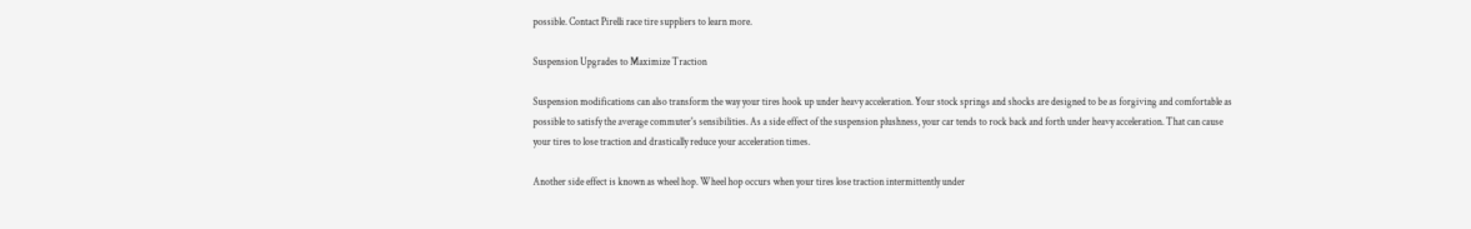possible. Contact Pirelli race tire suppliers to learn more.

Suspension Upgrades to Maximize Traction

Suspension modifications can also transform the way your tires hook up under heavy acceleration. Your stock springs and shocks are designed to be as forgiving and comfortable as possible to satisfy the average commuter's sensibilities. As a side effect of the suspension plushness, your car tends to rock back and forth under heavy acceleration. That can cause your tires to lose traction and drastically reduce your acceleration times.

Another side effect is known as wheel hop. Wheel hop occurs when your tires lose traction intermittently under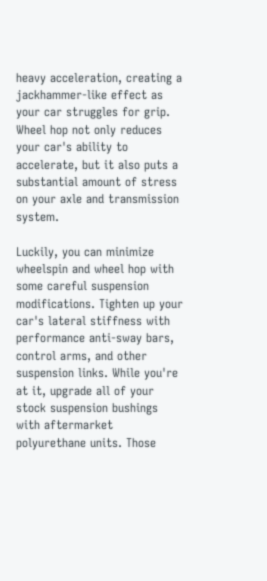heavy acceleration, creating a jackhammer-like effect as your car struggles for grip. Wheel hop not only reduces your car's ability to accelerate, but it also puts a substantial amount of stress on your axle and transmission system.

Luckily, you can minimize wheelspin and wheel hop with some careful suspension modifications. Tighten up your car's lateral stiffness with performance anti-sway bars, control arms, and other suspension links. While you're at it, upgrade all of your stock suspension bushings with aftermarket polyurethane units. Those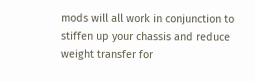mods will all work in conjunction to stiffen up your chassis and reduce weight transfer for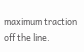maximum traction off the line.